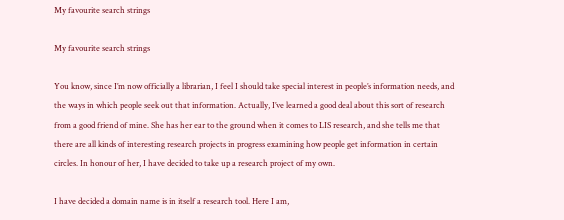My favourite search strings

My favourite search strings

You know, since I’m now officially a librarian, I feel I should take special interest in people’s information needs, and the ways in which people seek out that information. Actually, I’ve learned a good deal about this sort of research from a good friend of mine. She has her ear to the ground when it comes to LIS research, and she tells me that there are all kinds of interesting research projects in progress examining how people get information in certain circles. In honour of her, I have decided to take up a research project of my own.

I have decided a domain name is in itself a research tool. Here I am,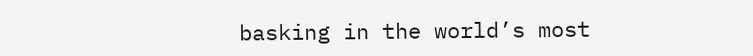basking in the world’s most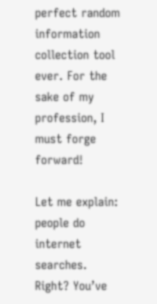perfect random information collection tool ever. For the sake of my profession, I must forge forward!

Let me explain: people do internet searches. Right? You’ve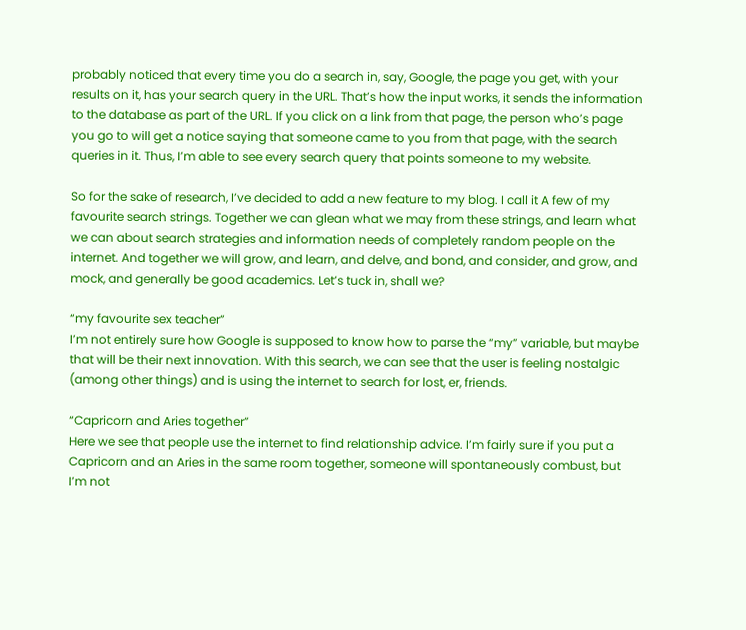probably noticed that every time you do a search in, say, Google, the page you get, with your results on it, has your search query in the URL. That’s how the input works, it sends the information to the database as part of the URL. If you click on a link from that page, the person who’s page you go to will get a notice saying that someone came to you from that page, with the search queries in it. Thus, I’m able to see every search query that points someone to my website.

So for the sake of research, I’ve decided to add a new feature to my blog. I call it A few of my favourite search strings. Together we can glean what we may from these strings, and learn what we can about search strategies and information needs of completely random people on the internet. And together we will grow, and learn, and delve, and bond, and consider, and grow, and mock, and generally be good academics. Let’s tuck in, shall we?

“my favourite sex teacher”
I’m not entirely sure how Google is supposed to know how to parse the “my” variable, but maybe that will be their next innovation. With this search, we can see that the user is feeling nostalgic (among other things) and is using the internet to search for lost, er, friends.

“Capricorn and Aries together”
Here we see that people use the internet to find relationship advice. I’m fairly sure if you put a Capricorn and an Aries in the same room together, someone will spontaneously combust, but I’m not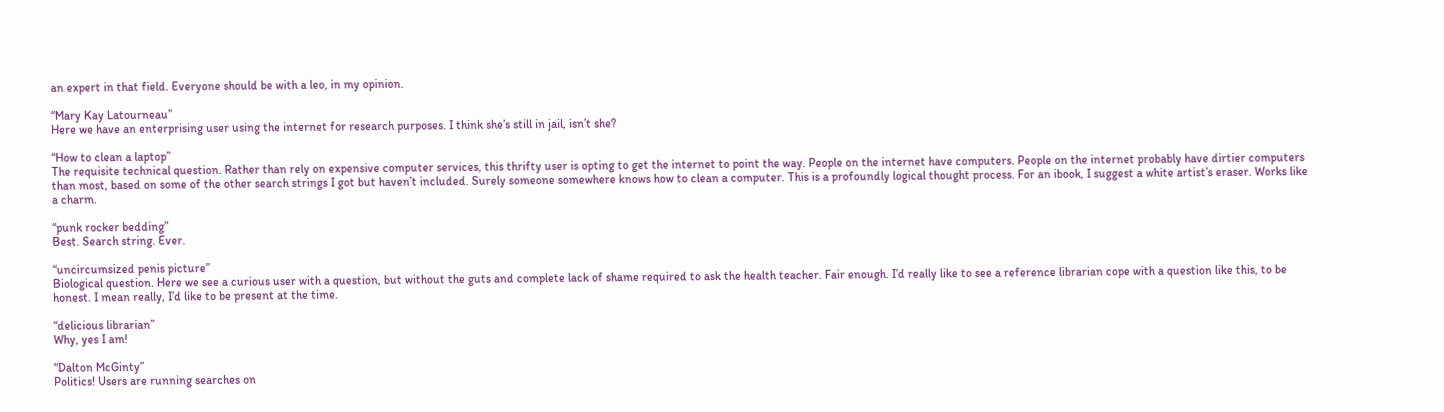an expert in that field. Everyone should be with a leo, in my opinion.

“Mary Kay Latourneau”
Here we have an enterprising user using the internet for research purposes. I think she’s still in jail, isn’t she?

“How to clean a laptop”
The requisite technical question. Rather than rely on expensive computer services, this thrifty user is opting to get the internet to point the way. People on the internet have computers. People on the internet probably have dirtier computers than most, based on some of the other search strings I got but haven’t included. Surely someone somewhere knows how to clean a computer. This is a profoundly logical thought process. For an ibook, I suggest a white artist’s eraser. Works like a charm.

“punk rocker bedding”
Best. Search string. Ever.

“uncircumsized penis picture”
Biological question. Here we see a curious user with a question, but without the guts and complete lack of shame required to ask the health teacher. Fair enough. I’d really like to see a reference librarian cope with a question like this, to be honest. I mean really, I’d like to be present at the time.

“delicious librarian”
Why, yes I am!

“Dalton McGinty”
Politics! Users are running searches on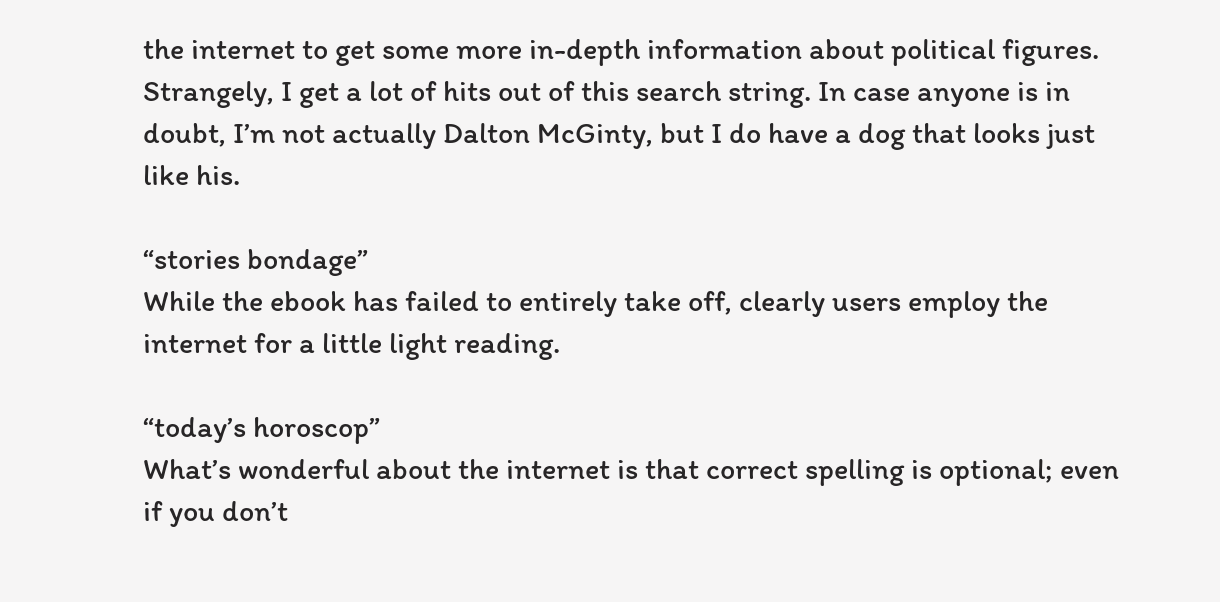the internet to get some more in-depth information about political figures. Strangely, I get a lot of hits out of this search string. In case anyone is in doubt, I’m not actually Dalton McGinty, but I do have a dog that looks just like his.

“stories bondage”
While the ebook has failed to entirely take off, clearly users employ the internet for a little light reading.

“today’s horoscop”
What’s wonderful about the internet is that correct spelling is optional; even if you don’t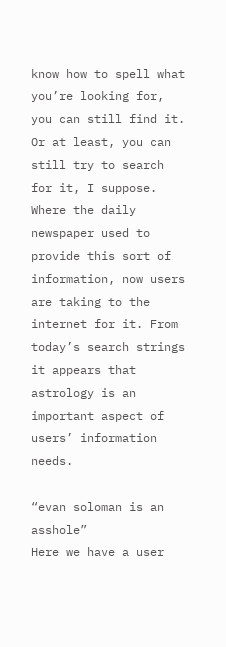know how to spell what you’re looking for, you can still find it. Or at least, you can still try to search for it, I suppose. Where the daily newspaper used to provide this sort of information, now users are taking to the internet for it. From today’s search strings it appears that astrology is an important aspect of users’ information needs.

“evan soloman is an asshole”
Here we have a user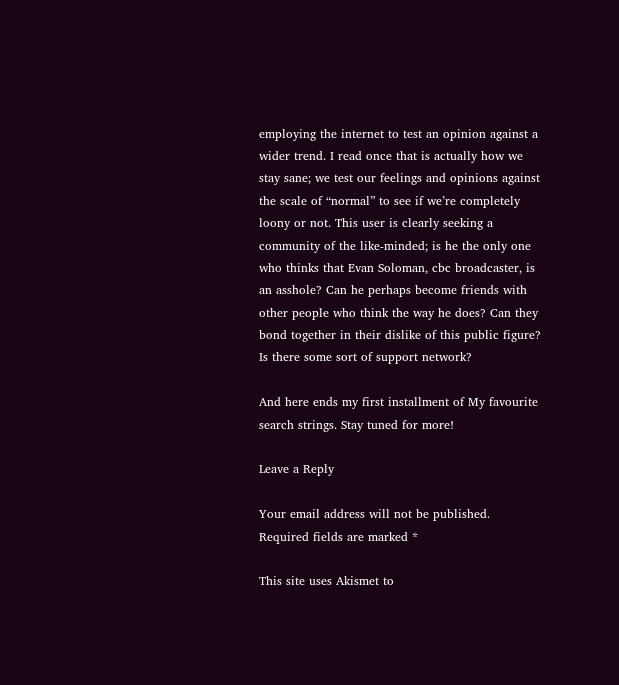employing the internet to test an opinion against a wider trend. I read once that is actually how we stay sane; we test our feelings and opinions against the scale of “normal” to see if we’re completely loony or not. This user is clearly seeking a community of the like-minded; is he the only one who thinks that Evan Soloman, cbc broadcaster, is an asshole? Can he perhaps become friends with other people who think the way he does? Can they bond together in their dislike of this public figure? Is there some sort of support network?

And here ends my first installment of My favourite search strings. Stay tuned for more!

Leave a Reply

Your email address will not be published. Required fields are marked *

This site uses Akismet to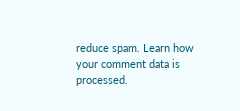reduce spam. Learn how your comment data is processed.